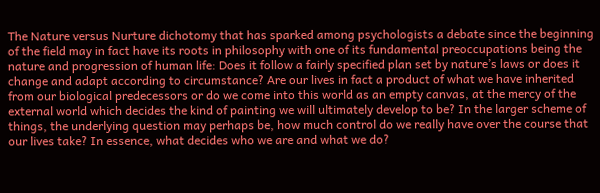The Nature versus Nurture dichotomy that has sparked among psychologists a debate since the beginning of the field may in fact have its roots in philosophy with one of its fundamental preoccupations being the nature and progression of human life: Does it follow a fairly specified plan set by nature’s laws or does it change and adapt according to circumstance? Are our lives in fact a product of what we have inherited from our biological predecessors or do we come into this world as an empty canvas, at the mercy of the external world which decides the kind of painting we will ultimately develop to be? In the larger scheme of things, the underlying question may perhaps be, how much control do we really have over the course that our lives take? In essence, what decides who we are and what we do?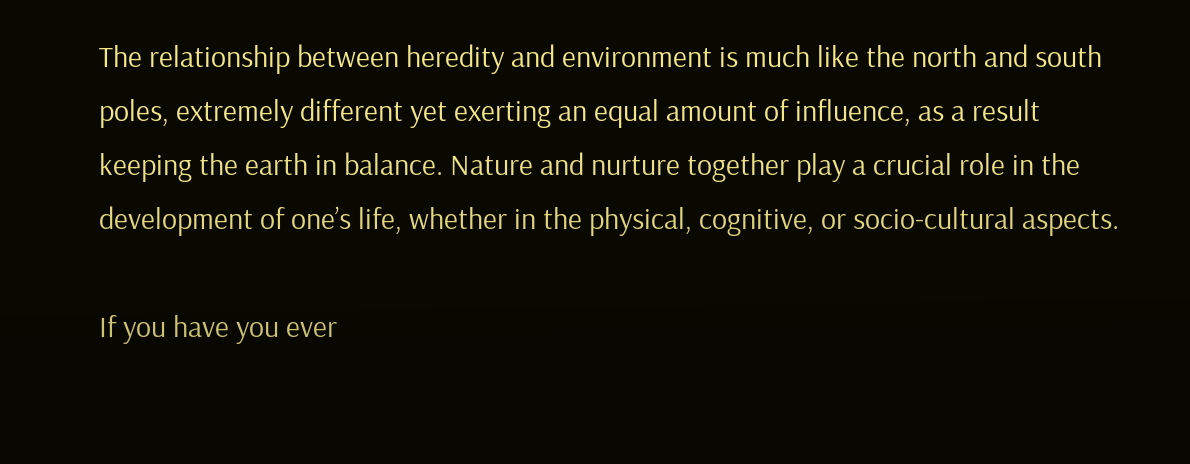The relationship between heredity and environment is much like the north and south poles, extremely different yet exerting an equal amount of influence, as a result keeping the earth in balance. Nature and nurture together play a crucial role in the development of one’s life, whether in the physical, cognitive, or socio-cultural aspects.

If you have you ever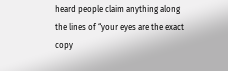heard people claim anything along the lines of “your eyes are the exact copy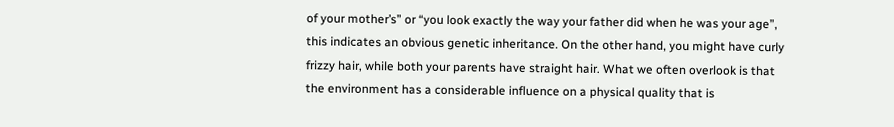of your mother’s” or “you look exactly the way your father did when he was your age”, this indicates an obvious genetic inheritance. On the other hand, you might have curly frizzy hair, while both your parents have straight hair. What we often overlook is that the environment has a considerable influence on a physical quality that is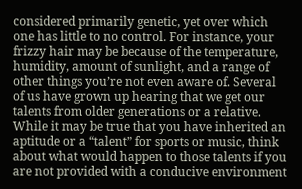considered primarily genetic, yet over which one has little to no control. For instance, your frizzy hair may be because of the temperature, humidity, amount of sunlight, and a range of other things you’re not even aware of. Several of us have grown up hearing that we get our talents from older generations or a relative. While it may be true that you have inherited an aptitude or a “talent” for sports or music, think about what would happen to those talents if you are not provided with a conducive environment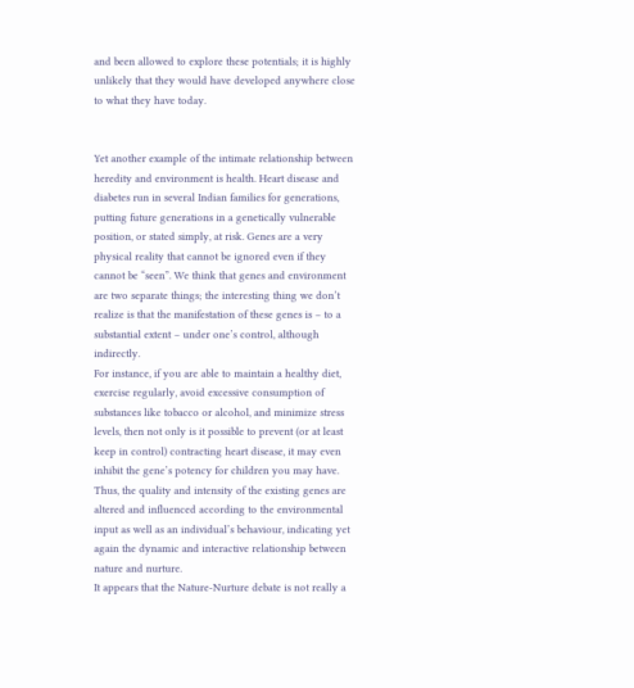and been allowed to explore these potentials; it is highly unlikely that they would have developed anywhere close to what they have today.


Yet another example of the intimate relationship between heredity and environment is health. Heart disease and diabetes run in several Indian families for generations, putting future generations in a genetically vulnerable position, or stated simply, at risk. Genes are a very physical reality that cannot be ignored even if they cannot be “seen”. We think that genes and environment are two separate things; the interesting thing we don’t realize is that the manifestation of these genes is – to a substantial extent – under one’s control, although indirectly.
For instance, if you are able to maintain a healthy diet, exercise regularly, avoid excessive consumption of substances like tobacco or alcohol, and minimize stress levels, then not only is it possible to prevent (or at least keep in control) contracting heart disease, it may even inhibit the gene’s potency for children you may have. Thus, the quality and intensity of the existing genes are altered and influenced according to the environmental input as well as an individual’s behaviour, indicating yet again the dynamic and interactive relationship between nature and nurture.
It appears that the Nature-Nurture debate is not really a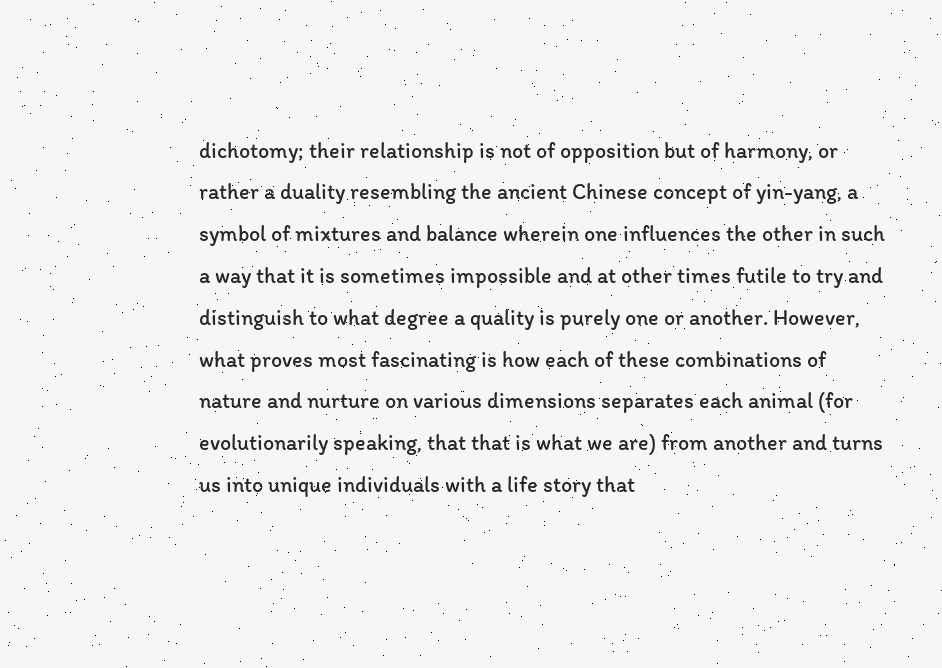dichotomy; their relationship is not of opposition but of harmony, or rather a duality resembling the ancient Chinese concept of yin-yang, a symbol of mixtures and balance wherein one influences the other in such a way that it is sometimes impossible and at other times futile to try and distinguish to what degree a quality is purely one or another. However, what proves most fascinating is how each of these combinations of nature and nurture on various dimensions separates each animal (for evolutionarily speaking, that that is what we are) from another and turns us into unique individuals with a life story that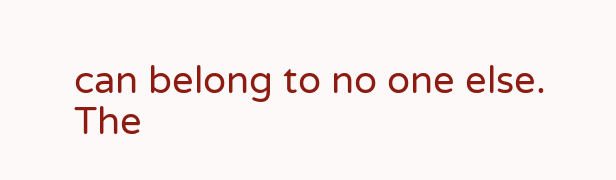can belong to no one else.
The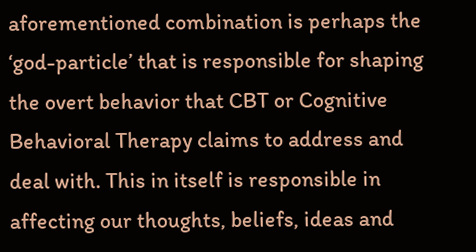aforementioned combination is perhaps the ‘god-particle’ that is responsible for shaping the overt behavior that CBT or Cognitive Behavioral Therapy claims to address and deal with. This in itself is responsible in affecting our thoughts, beliefs, ideas and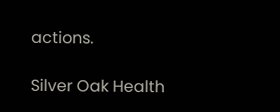actions.

Silver Oak Health